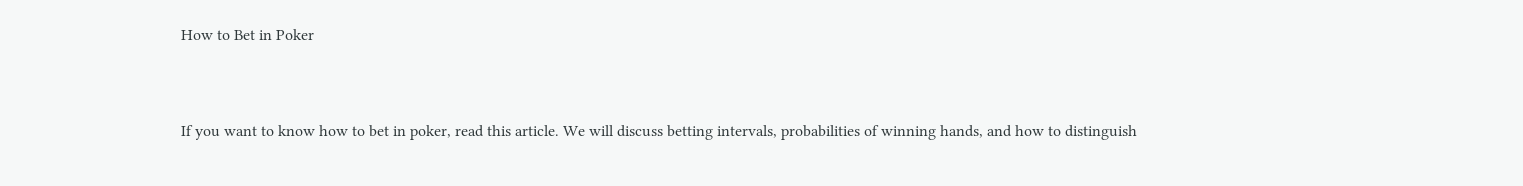How to Bet in Poker


If you want to know how to bet in poker, read this article. We will discuss betting intervals, probabilities of winning hands, and how to distinguish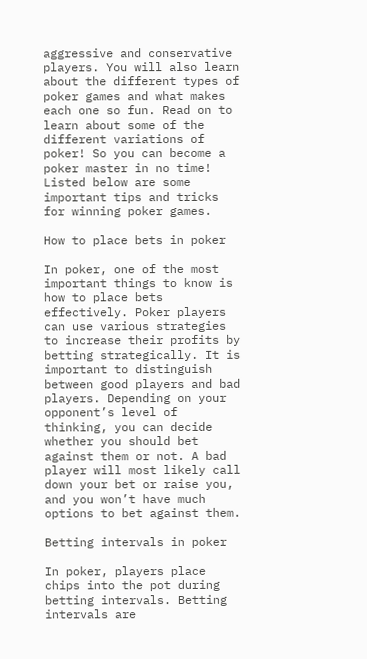aggressive and conservative players. You will also learn about the different types of poker games and what makes each one so fun. Read on to learn about some of the different variations of poker! So you can become a poker master in no time! Listed below are some important tips and tricks for winning poker games.

How to place bets in poker

In poker, one of the most important things to know is how to place bets effectively. Poker players can use various strategies to increase their profits by betting strategically. It is important to distinguish between good players and bad players. Depending on your opponent’s level of thinking, you can decide whether you should bet against them or not. A bad player will most likely call down your bet or raise you, and you won’t have much options to bet against them.

Betting intervals in poker

In poker, players place chips into the pot during betting intervals. Betting intervals are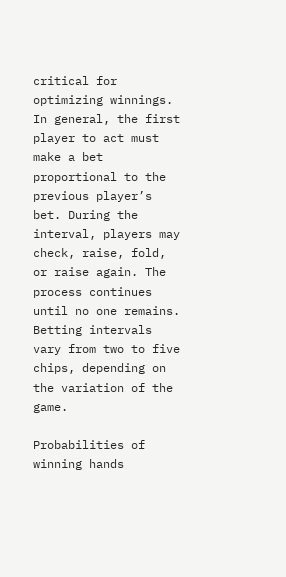critical for optimizing winnings. In general, the first player to act must make a bet proportional to the previous player’s bet. During the interval, players may check, raise, fold, or raise again. The process continues until no one remains. Betting intervals vary from two to five chips, depending on the variation of the game.

Probabilities of winning hands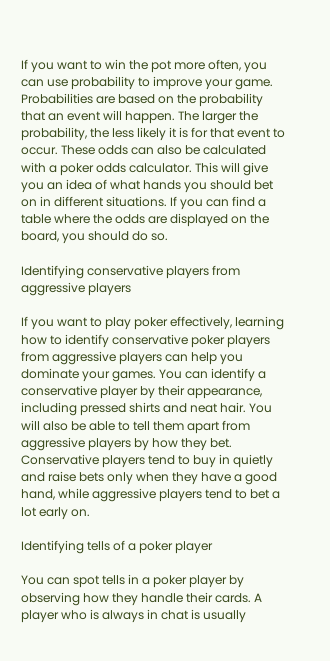If you want to win the pot more often, you can use probability to improve your game. Probabilities are based on the probability that an event will happen. The larger the probability, the less likely it is for that event to occur. These odds can also be calculated with a poker odds calculator. This will give you an idea of what hands you should bet on in different situations. If you can find a table where the odds are displayed on the board, you should do so.

Identifying conservative players from aggressive players

If you want to play poker effectively, learning how to identify conservative poker players from aggressive players can help you dominate your games. You can identify a conservative player by their appearance, including pressed shirts and neat hair. You will also be able to tell them apart from aggressive players by how they bet. Conservative players tend to buy in quietly and raise bets only when they have a good hand, while aggressive players tend to bet a lot early on.

Identifying tells of a poker player

You can spot tells in a poker player by observing how they handle their cards. A player who is always in chat is usually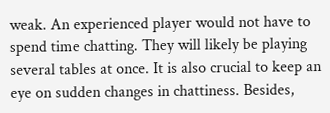weak. An experienced player would not have to spend time chatting. They will likely be playing several tables at once. It is also crucial to keep an eye on sudden changes in chattiness. Besides,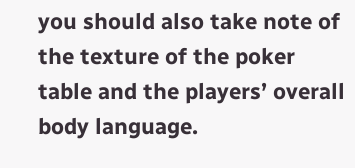you should also take note of the texture of the poker table and the players’ overall body language.